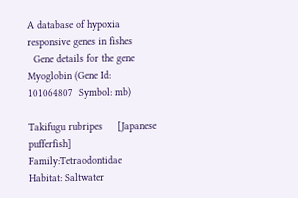A database of hypoxia responsive genes in fishes
  Gene details for the gene Myoglobin (Gene Id: 101064807  Symbol: mb)

Takifugu rubripes     [Japanese pufferfish]     Family:Tetraodontidae    Habitat: Saltwater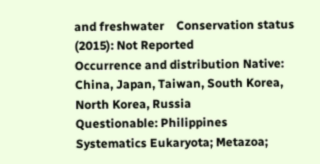and freshwater    Conservation status (2015): Not Reported
Occurrence and distribution Native: China, Japan, Taiwan, South Korea, North Korea, Russia
Questionable: Philippines
Systematics Eukaryota; Metazoa;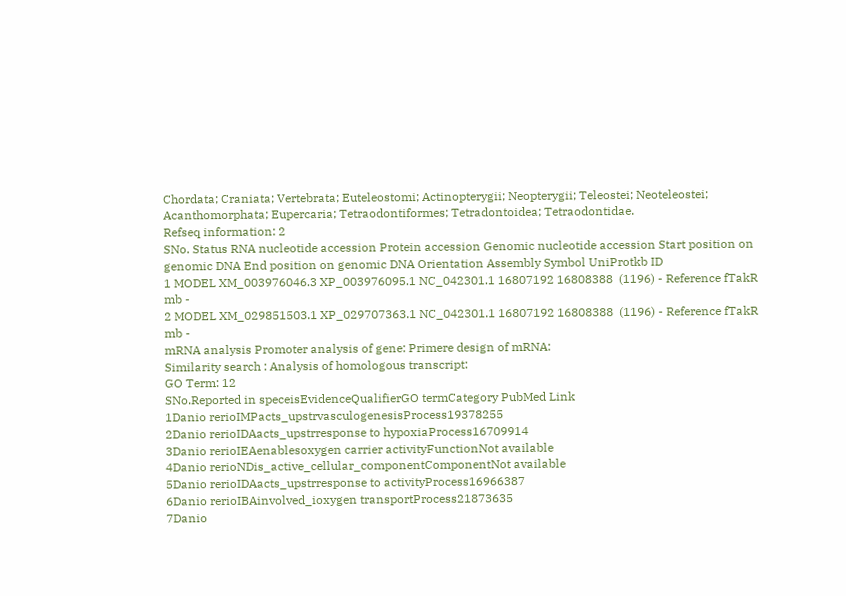Chordata; Craniata; Vertebrata; Euteleostomi; Actinopterygii; Neopterygii; Teleostei; Neoteleostei; Acanthomorphata; Eupercaria; Tetraodontiformes; Tetradontoidea; Tetraodontidae.
Refseq information: 2
SNo. Status RNA nucleotide accession Protein accession Genomic nucleotide accession Start position on genomic DNA End position on genomic DNA Orientation Assembly Symbol UniProtkb ID
1 MODEL XM_003976046.3 XP_003976095.1 NC_042301.1 16807192 16808388  (1196) - Reference fTakR mb -
2 MODEL XM_029851503.1 XP_029707363.1 NC_042301.1 16807192 16808388  (1196) - Reference fTakR mb -
mRNA analysis Promoter analysis of gene: Primere design of mRNA:
Similarity search : Analysis of homologous transcript:
GO Term: 12
SNo.Reported in speceisEvidenceQualifierGO termCategory PubMed Link
1Danio rerioIMPacts_upstrvasculogenesisProcess19378255
2Danio rerioIDAacts_upstrresponse to hypoxiaProcess16709914
3Danio rerioIEAenablesoxygen carrier activityFunctionNot available
4Danio rerioNDis_active_cellular_componentComponentNot available
5Danio rerioIDAacts_upstrresponse to activityProcess16966387
6Danio rerioIBAinvolved_ioxygen transportProcess21873635
7Danio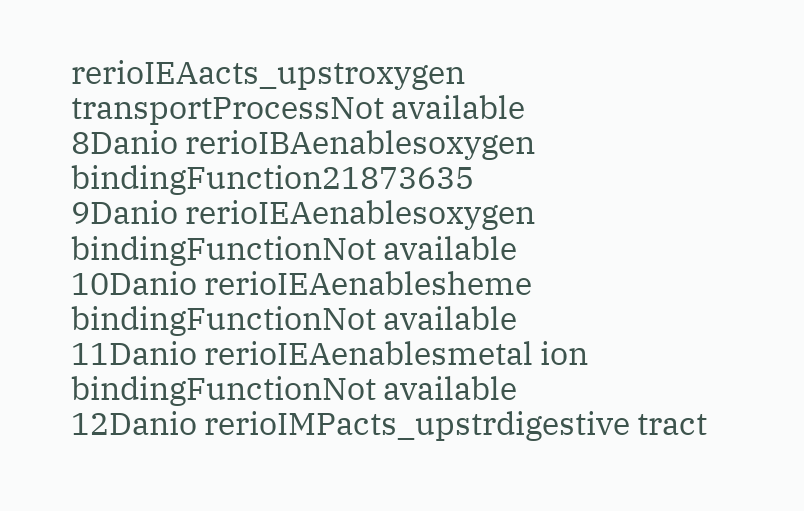rerioIEAacts_upstroxygen transportProcessNot available
8Danio rerioIBAenablesoxygen bindingFunction21873635
9Danio rerioIEAenablesoxygen bindingFunctionNot available
10Danio rerioIEAenablesheme bindingFunctionNot available
11Danio rerioIEAenablesmetal ion bindingFunctionNot available
12Danio rerioIMPacts_upstrdigestive tract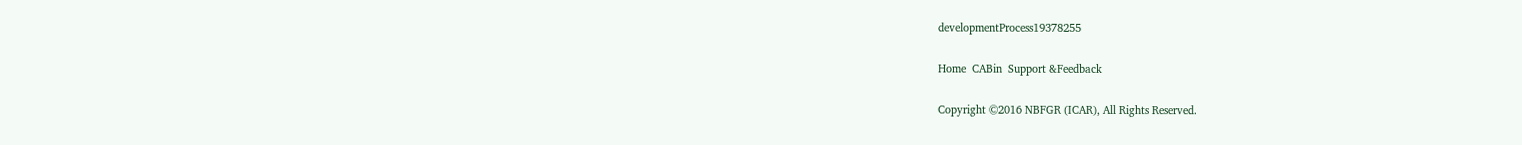developmentProcess19378255

Home  CABin  Support &Feedback

Copyright ©2016 NBFGR (ICAR), All Rights Reserved.